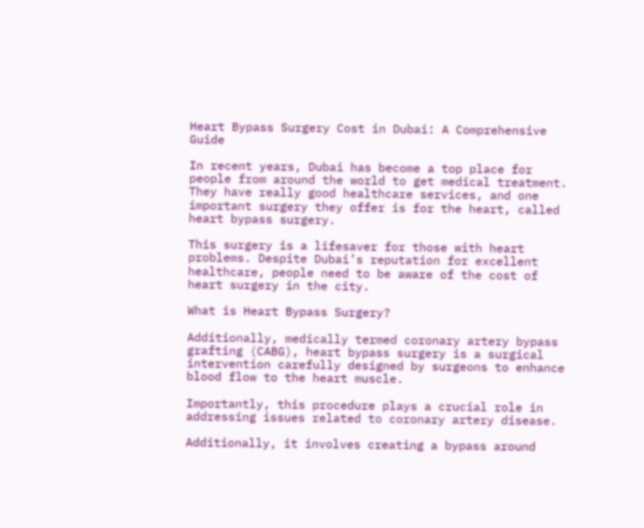Heart Bypass Surgery Cost in Dubai: A Comprehensive Guide

In recent years, Dubai has become a top place for people from around the world to get medical treatment. They have really good healthcare services, and one important surgery they offer is for the heart, called heart bypass surgery.

This surgery is a lifesaver for those with heart problems. Despite Dubai’s reputation for excellent healthcare, people need to be aware of the cost of heart surgery in the city.

What is Heart Bypass Surgery?

Additionally, medically termed coronary artery bypass grafting (CABG), heart bypass surgery is a surgical intervention carefully designed by surgeons to enhance blood flow to the heart muscle.

Importantly, this procedure plays a crucial role in addressing issues related to coronary artery disease.

Additionally, it involves creating a bypass around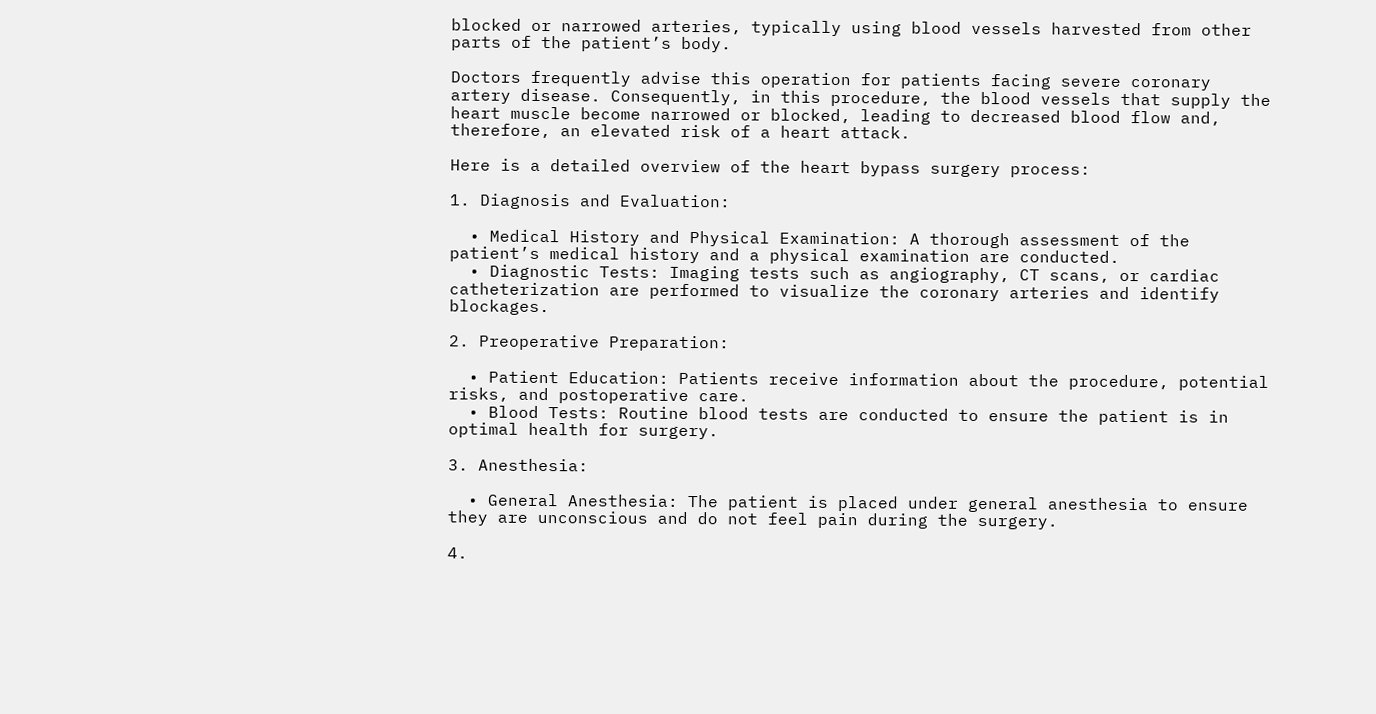blocked or narrowed arteries, typically using blood vessels harvested from other parts of the patient’s body.

Doctors frequently advise this operation for patients facing severe coronary artery disease. Consequently, in this procedure, the blood vessels that supply the heart muscle become narrowed or blocked, leading to decreased blood flow and, therefore, an elevated risk of a heart attack.

Here is a detailed overview of the heart bypass surgery process:

1. Diagnosis and Evaluation:

  • Medical History and Physical Examination: A thorough assessment of the patient’s medical history and a physical examination are conducted.
  • Diagnostic Tests: Imaging tests such as angiography, CT scans, or cardiac catheterization are performed to visualize the coronary arteries and identify blockages.

2. Preoperative Preparation:

  • Patient Education: Patients receive information about the procedure, potential risks, and postoperative care.
  • Blood Tests: Routine blood tests are conducted to ensure the patient is in optimal health for surgery.

3. Anesthesia:

  • General Anesthesia: The patient is placed under general anesthesia to ensure they are unconscious and do not feel pain during the surgery.

4.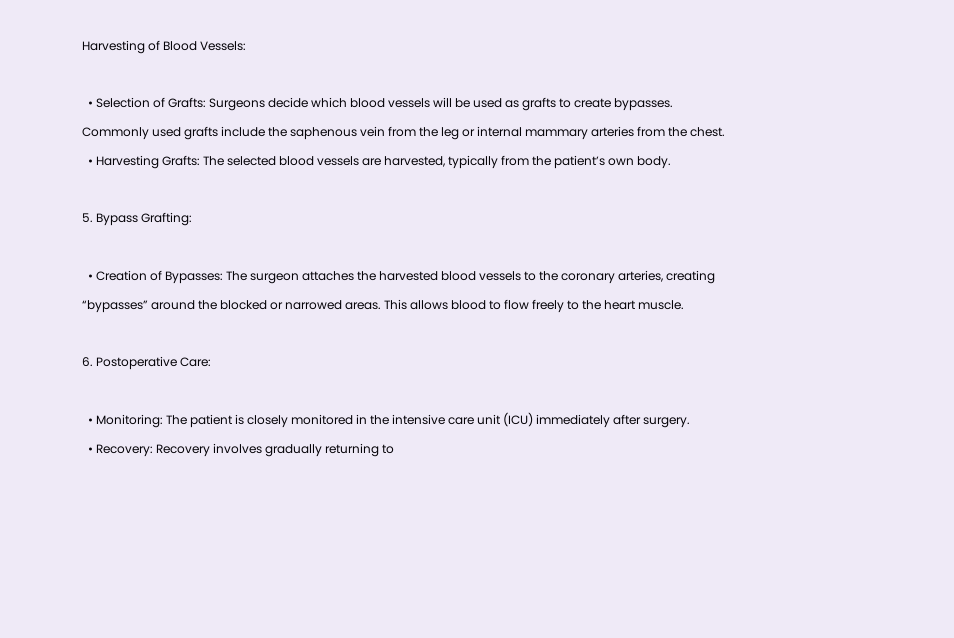Harvesting of Blood Vessels:

  • Selection of Grafts: Surgeons decide which blood vessels will be used as grafts to create bypasses. Commonly used grafts include the saphenous vein from the leg or internal mammary arteries from the chest.
  • Harvesting Grafts: The selected blood vessels are harvested, typically from the patient’s own body.

5. Bypass Grafting:

  • Creation of Bypasses: The surgeon attaches the harvested blood vessels to the coronary arteries, creating “bypasses” around the blocked or narrowed areas. This allows blood to flow freely to the heart muscle.

6. Postoperative Care:

  • Monitoring: The patient is closely monitored in the intensive care unit (ICU) immediately after surgery.
  • Recovery: Recovery involves gradually returning to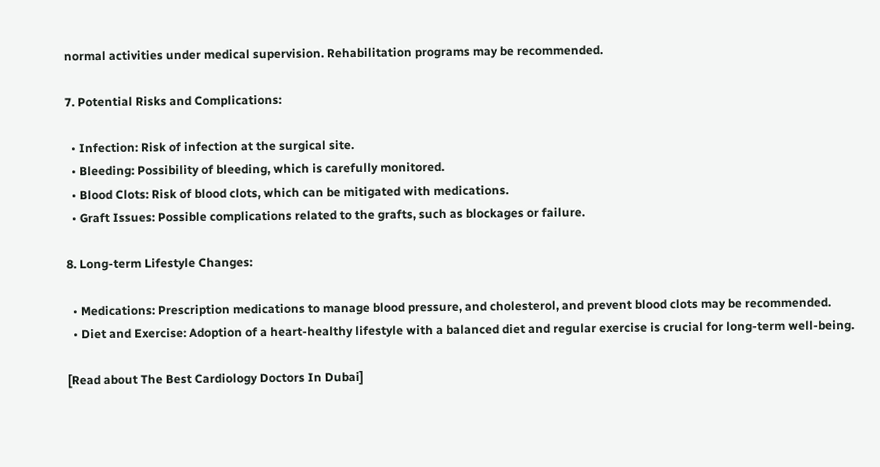normal activities under medical supervision. Rehabilitation programs may be recommended.

7. Potential Risks and Complications:

  • Infection: Risk of infection at the surgical site.
  • Bleeding: Possibility of bleeding, which is carefully monitored.
  • Blood Clots: Risk of blood clots, which can be mitigated with medications.
  • Graft Issues: Possible complications related to the grafts, such as blockages or failure.

8. Long-term Lifestyle Changes:

  • Medications: Prescription medications to manage blood pressure, and cholesterol, and prevent blood clots may be recommended.
  • Diet and Exercise: Adoption of a heart-healthy lifestyle with a balanced diet and regular exercise is crucial for long-term well-being.

[Read about The Best Cardiology Doctors In Dubai]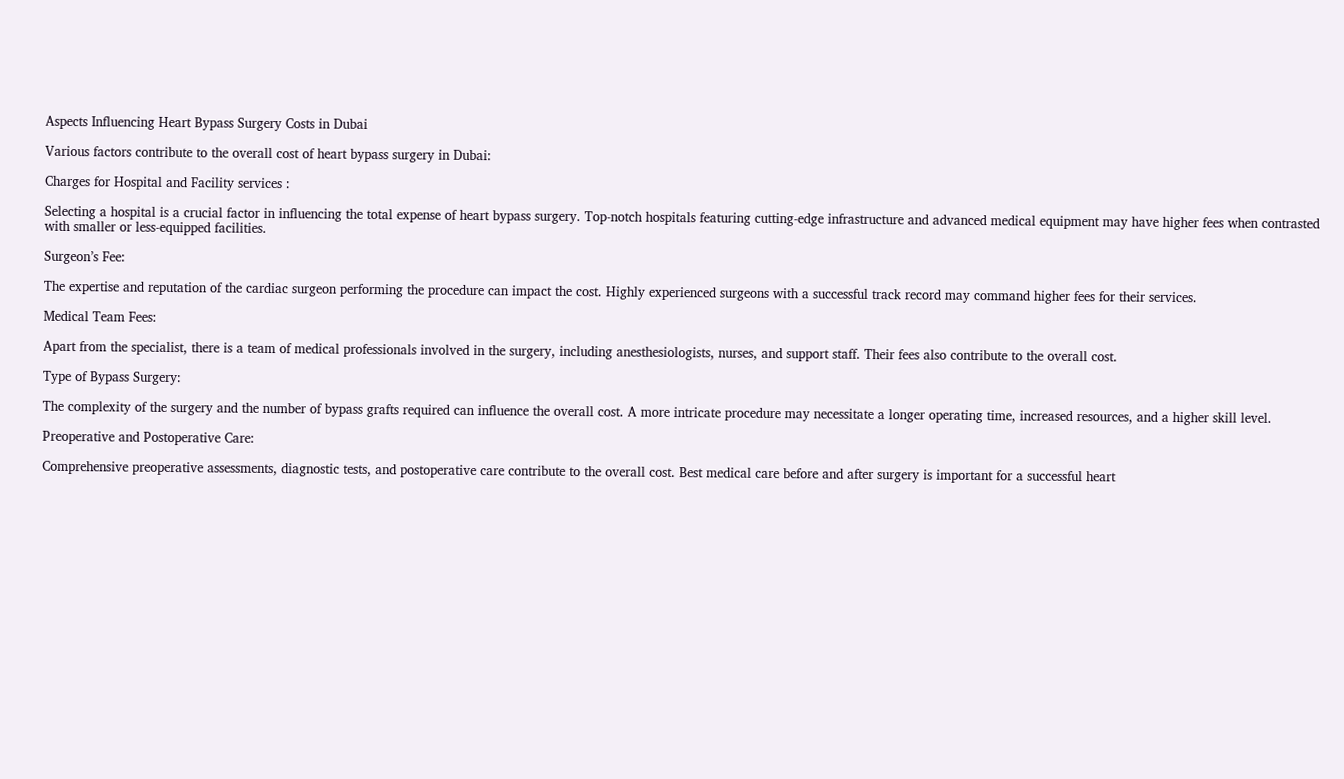Aspects Influencing Heart Bypass Surgery Costs in Dubai

Various factors contribute to the overall cost of heart bypass surgery in Dubai:

Charges for Hospital and Facility services :

Selecting a hospital is a crucial factor in influencing the total expense of heart bypass surgery. Top-notch hospitals featuring cutting-edge infrastructure and advanced medical equipment may have higher fees when contrasted with smaller or less-equipped facilities.

Surgeon’s Fee:

The expertise and reputation of the cardiac surgeon performing the procedure can impact the cost. Highly experienced surgeons with a successful track record may command higher fees for their services.

Medical Team Fees:

Apart from the specialist, there is a team of medical professionals involved in the surgery, including anesthesiologists, nurses, and support staff. Their fees also contribute to the overall cost.

Type of Bypass Surgery:

The complexity of the surgery and the number of bypass grafts required can influence the overall cost. A more intricate procedure may necessitate a longer operating time, increased resources, and a higher skill level.

Preoperative and Postoperative Care:

Comprehensive preoperative assessments, diagnostic tests, and postoperative care contribute to the overall cost. Best medical care before and after surgery is important for a successful heart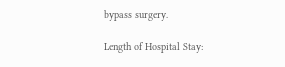bypass surgery.

Length of Hospital Stay: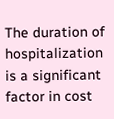The duration of hospitalization is a significant factor in cost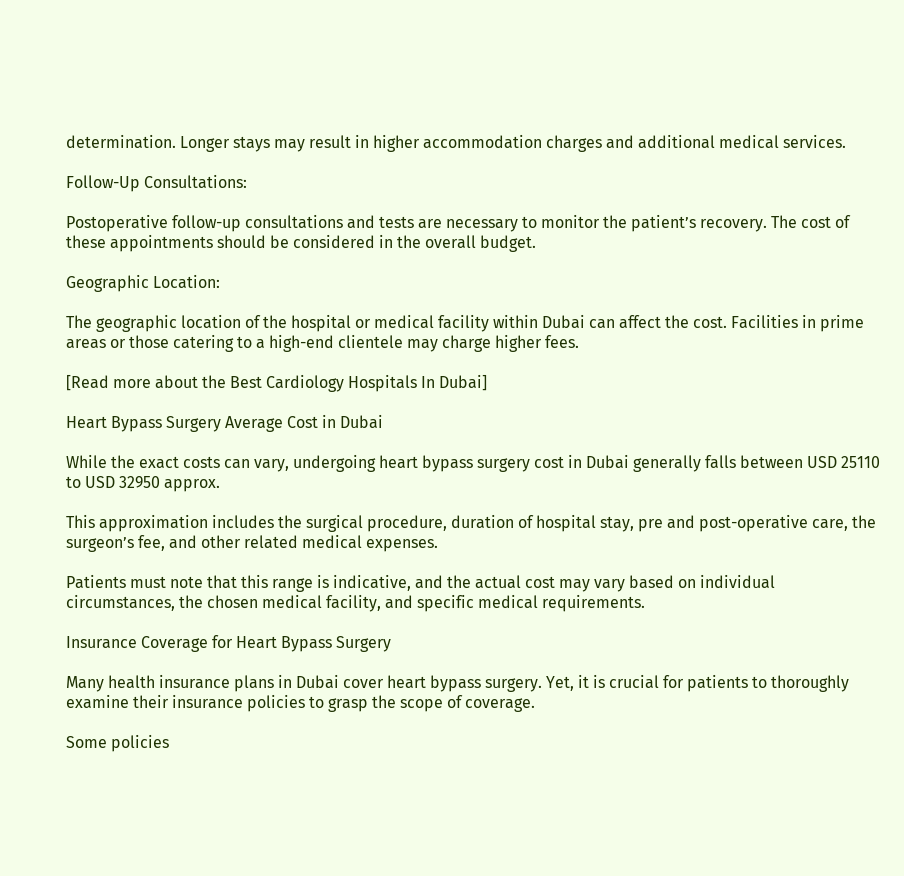determination. Longer stays may result in higher accommodation charges and additional medical services.

Follow-Up Consultations:

Postoperative follow-up consultations and tests are necessary to monitor the patient’s recovery. The cost of these appointments should be considered in the overall budget.

Geographic Location:

The geographic location of the hospital or medical facility within Dubai can affect the cost. Facilities in prime areas or those catering to a high-end clientele may charge higher fees.

[Read more about the Best Cardiology Hospitals In Dubai]

Heart Bypass Surgery Average Cost in Dubai

While the exact costs can vary, undergoing heart bypass surgery cost in Dubai generally falls between USD 25110 to USD 32950 approx.

This approximation includes the surgical procedure, duration of hospital stay, pre and post-operative care, the surgeon’s fee, and other related medical expenses.

Patients must note that this range is indicative, and the actual cost may vary based on individual circumstances, the chosen medical facility, and specific medical requirements.

Insurance Coverage for Heart Bypass Surgery

Many health insurance plans in Dubai cover heart bypass surgery. Yet, it is crucial for patients to thoroughly examine their insurance policies to grasp the scope of coverage.

Some policies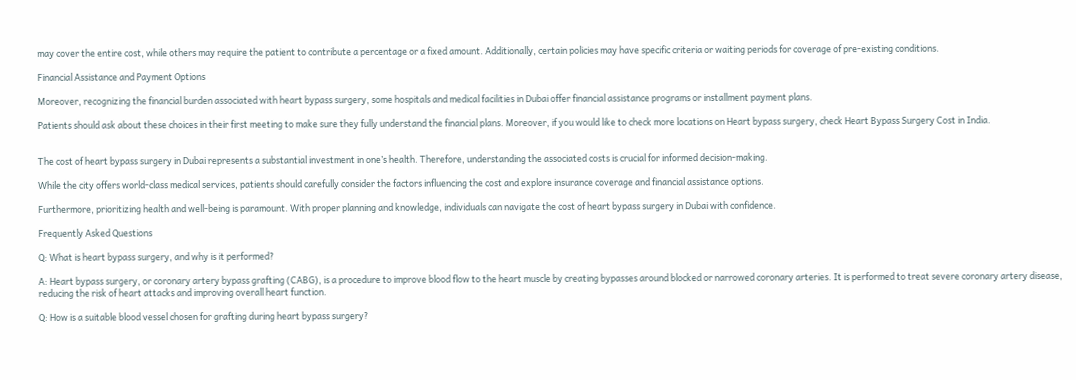may cover the entire cost, while others may require the patient to contribute a percentage or a fixed amount. Additionally, certain policies may have specific criteria or waiting periods for coverage of pre-existing conditions.

Financial Assistance and Payment Options

Moreover, recognizing the financial burden associated with heart bypass surgery, some hospitals and medical facilities in Dubai offer financial assistance programs or installment payment plans.

Patients should ask about these choices in their first meeting to make sure they fully understand the financial plans. Moreover, if you would like to check more locations on Heart bypass surgery, check Heart Bypass Surgery Cost in India.


The cost of heart bypass surgery in Dubai represents a substantial investment in one’s health. Therefore, understanding the associated costs is crucial for informed decision-making.

While the city offers world-class medical services, patients should carefully consider the factors influencing the cost and explore insurance coverage and financial assistance options.

Furthermore, prioritizing health and well-being is paramount. With proper planning and knowledge, individuals can navigate the cost of heart bypass surgery in Dubai with confidence.

Frequently Asked Questions

Q: What is heart bypass surgery, and why is it performed?

A: Heart bypass surgery, or coronary artery bypass grafting (CABG), is a procedure to improve blood flow to the heart muscle by creating bypasses around blocked or narrowed coronary arteries. It is performed to treat severe coronary artery disease, reducing the risk of heart attacks and improving overall heart function.

Q: How is a suitable blood vessel chosen for grafting during heart bypass surgery?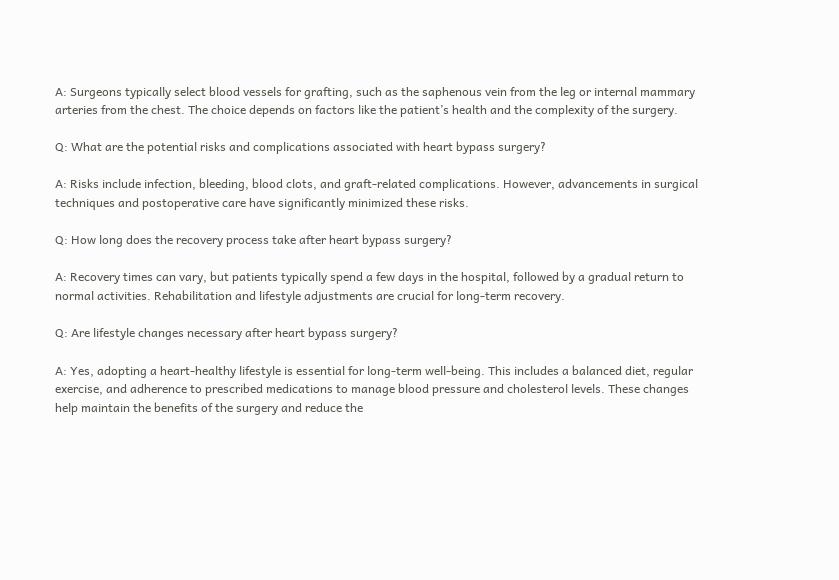A: Surgeons typically select blood vessels for grafting, such as the saphenous vein from the leg or internal mammary arteries from the chest. The choice depends on factors like the patient’s health and the complexity of the surgery.

Q: What are the potential risks and complications associated with heart bypass surgery?

A: Risks include infection, bleeding, blood clots, and graft-related complications. However, advancements in surgical techniques and postoperative care have significantly minimized these risks.

Q: How long does the recovery process take after heart bypass surgery?

A: Recovery times can vary, but patients typically spend a few days in the hospital, followed by a gradual return to normal activities. Rehabilitation and lifestyle adjustments are crucial for long-term recovery.

Q: Are lifestyle changes necessary after heart bypass surgery?

A: Yes, adopting a heart-healthy lifestyle is essential for long-term well-being. This includes a balanced diet, regular exercise, and adherence to prescribed medications to manage blood pressure and cholesterol levels. These changes help maintain the benefits of the surgery and reduce the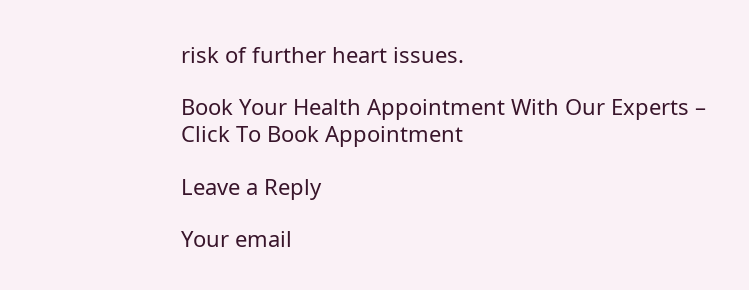risk of further heart issues.

Book Your Health Appointment With Our Experts – Click To Book Appointment

Leave a Reply

Your email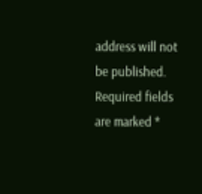address will not be published. Required fields are marked *